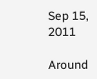Sep 15, 2011

Around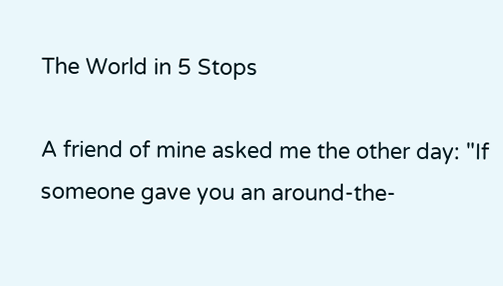The World in 5 Stops

A friend of mine asked me the other day: "If someone gave you an around-the-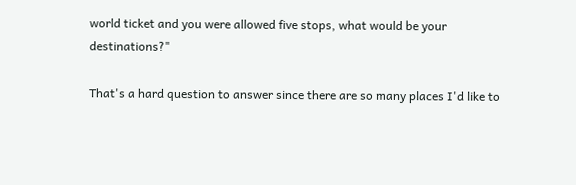world ticket and you were allowed five stops, what would be your destinations?"

That's a hard question to answer since there are so many places I'd like to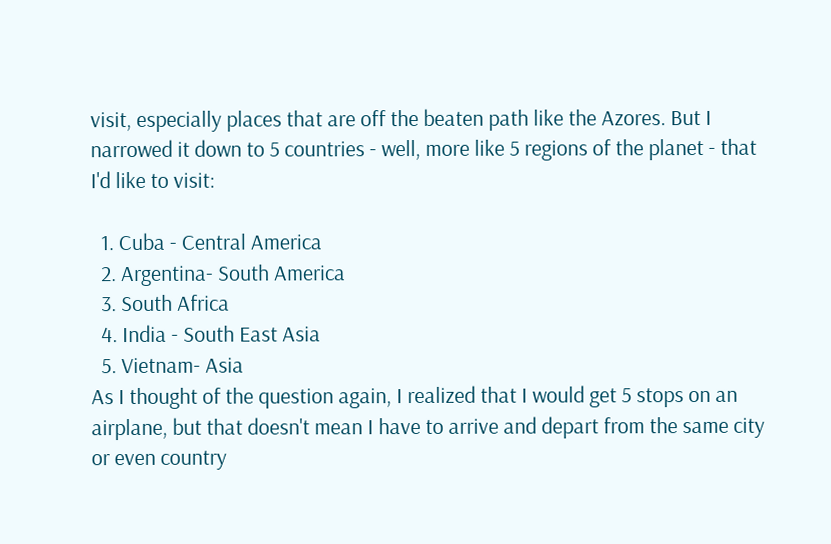visit, especially places that are off the beaten path like the Azores. But I narrowed it down to 5 countries - well, more like 5 regions of the planet - that I'd like to visit:

  1. Cuba - Central America
  2. Argentina- South America
  3. South Africa
  4. India - South East Asia
  5. Vietnam- Asia
As I thought of the question again, I realized that I would get 5 stops on an airplane, but that doesn't mean I have to arrive and depart from the same city or even country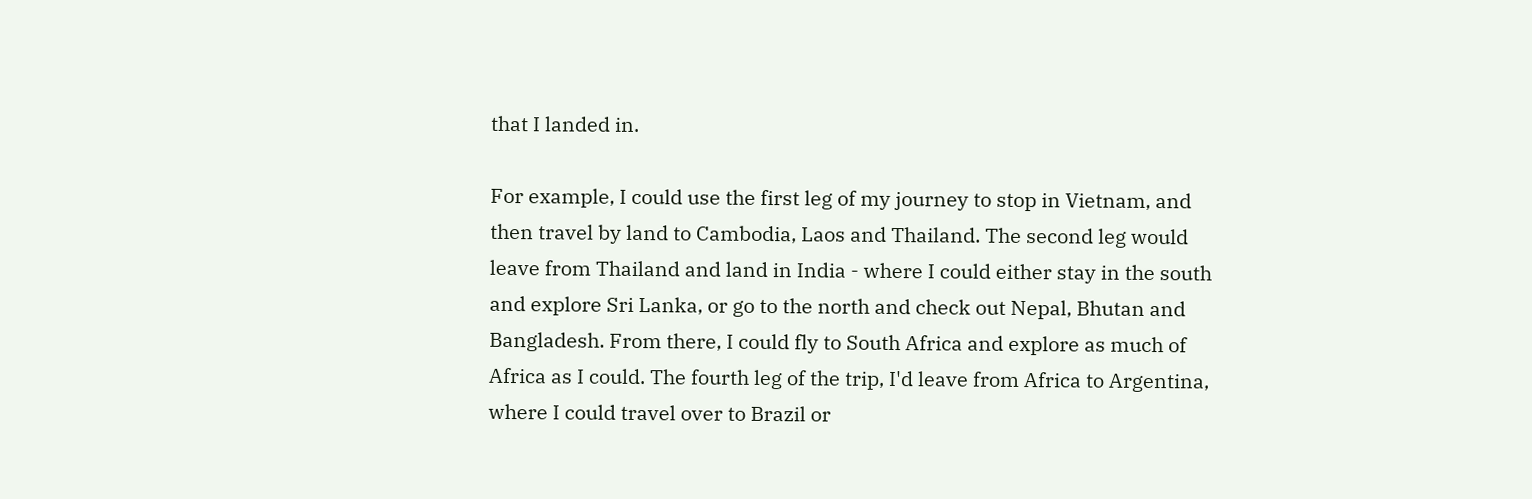that I landed in.

For example, I could use the first leg of my journey to stop in Vietnam, and then travel by land to Cambodia, Laos and Thailand. The second leg would leave from Thailand and land in India - where I could either stay in the south and explore Sri Lanka, or go to the north and check out Nepal, Bhutan and Bangladesh. From there, I could fly to South Africa and explore as much of Africa as I could. The fourth leg of the trip, I'd leave from Africa to Argentina, where I could travel over to Brazil or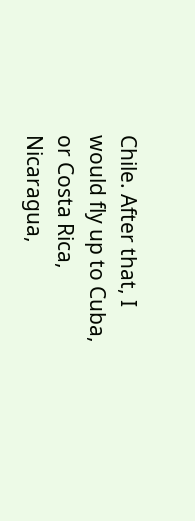Chile. After that, I would fly up to Cuba, or Costa Rica, Nicaragua,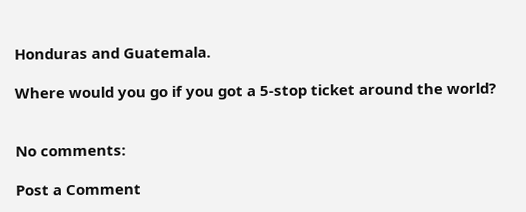Honduras and Guatemala.

Where would you go if you got a 5-stop ticket around the world?


No comments:

Post a Comment